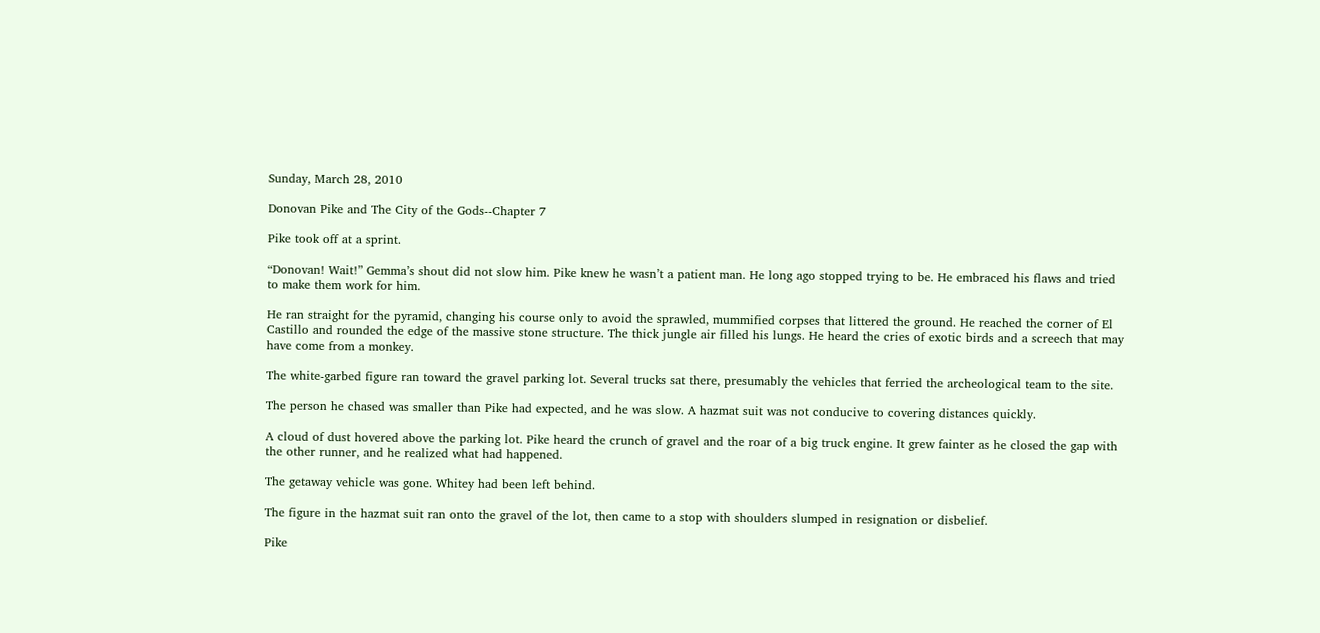Sunday, March 28, 2010

Donovan Pike and The City of the Gods--Chapter 7

Pike took off at a sprint.

“Donovan! Wait!” Gemma’s shout did not slow him. Pike knew he wasn’t a patient man. He long ago stopped trying to be. He embraced his flaws and tried to make them work for him.

He ran straight for the pyramid, changing his course only to avoid the sprawled, mummified corpses that littered the ground. He reached the corner of El Castillo and rounded the edge of the massive stone structure. The thick jungle air filled his lungs. He heard the cries of exotic birds and a screech that may have come from a monkey.

The white-garbed figure ran toward the gravel parking lot. Several trucks sat there, presumably the vehicles that ferried the archeological team to the site.

The person he chased was smaller than Pike had expected, and he was slow. A hazmat suit was not conducive to covering distances quickly.

A cloud of dust hovered above the parking lot. Pike heard the crunch of gravel and the roar of a big truck engine. It grew fainter as he closed the gap with the other runner, and he realized what had happened.

The getaway vehicle was gone. Whitey had been left behind.

The figure in the hazmat suit ran onto the gravel of the lot, then came to a stop with shoulders slumped in resignation or disbelief.

Pike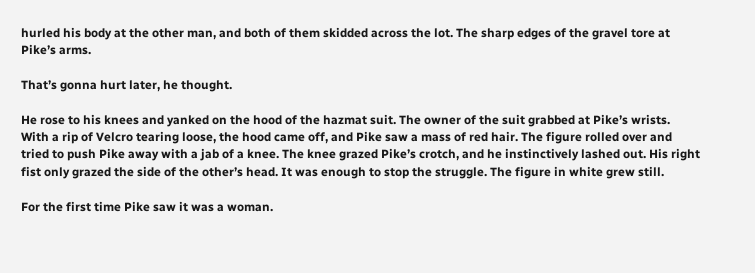hurled his body at the other man, and both of them skidded across the lot. The sharp edges of the gravel tore at Pike’s arms.

That’s gonna hurt later, he thought.

He rose to his knees and yanked on the hood of the hazmat suit. The owner of the suit grabbed at Pike’s wrists. With a rip of Velcro tearing loose, the hood came off, and Pike saw a mass of red hair. The figure rolled over and tried to push Pike away with a jab of a knee. The knee grazed Pike’s crotch, and he instinctively lashed out. His right fist only grazed the side of the other’s head. It was enough to stop the struggle. The figure in white grew still.

For the first time Pike saw it was a woman.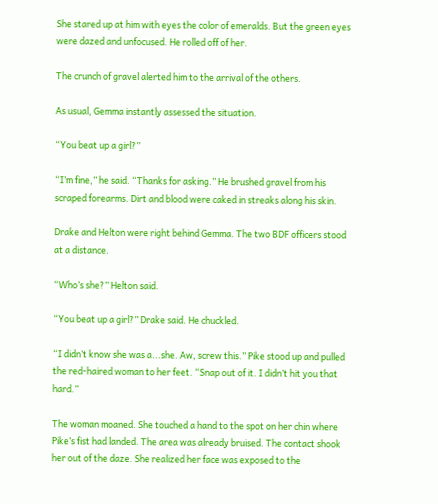She stared up at him with eyes the color of emeralds. But the green eyes were dazed and unfocused. He rolled off of her.

The crunch of gravel alerted him to the arrival of the others.

As usual, Gemma instantly assessed the situation.

“You beat up a girl?”

“I’m fine,” he said. “Thanks for asking.” He brushed gravel from his scraped forearms. Dirt and blood were caked in streaks along his skin.

Drake and Helton were right behind Gemma. The two BDF officers stood at a distance.

“Who’s she?” Helton said.

“You beat up a girl?” Drake said. He chuckled.

“I didn’t know she was a...she. Aw, screw this.” Pike stood up and pulled the red-haired woman to her feet. “Snap out of it. I didn’t hit you that hard.”

The woman moaned. She touched a hand to the spot on her chin where Pike’s fist had landed. The area was already bruised. The contact shook her out of the daze. She realized her face was exposed to the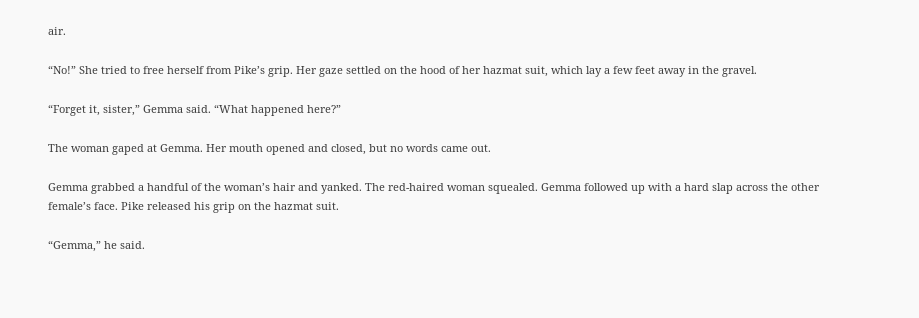air.

“No!” She tried to free herself from Pike’s grip. Her gaze settled on the hood of her hazmat suit, which lay a few feet away in the gravel.

“Forget it, sister,” Gemma said. “What happened here?”

The woman gaped at Gemma. Her mouth opened and closed, but no words came out.

Gemma grabbed a handful of the woman’s hair and yanked. The red-haired woman squealed. Gemma followed up with a hard slap across the other female’s face. Pike released his grip on the hazmat suit.

“Gemma,” he said.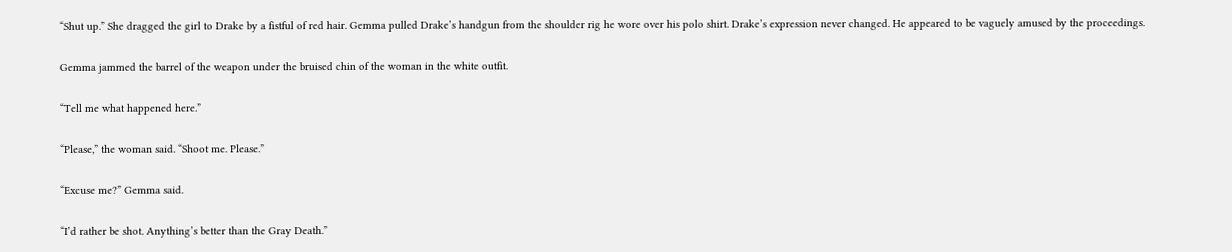“Shut up.” She dragged the girl to Drake by a fistful of red hair. Gemma pulled Drake’s handgun from the shoulder rig he wore over his polo shirt. Drake’s expression never changed. He appeared to be vaguely amused by the proceedings.

Gemma jammed the barrel of the weapon under the bruised chin of the woman in the white outfit.

“Tell me what happened here.”

“Please,” the woman said. “Shoot me. Please.”

“Excuse me?” Gemma said.

“I’d rather be shot. Anything’s better than the Gray Death.”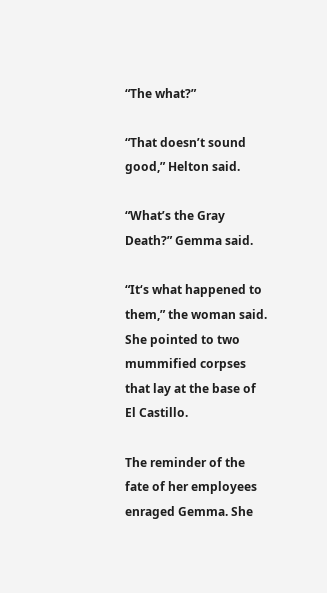“The what?”

“That doesn’t sound good,” Helton said.

“What’s the Gray Death?” Gemma said.

“It‘s what happened to them,” the woman said. She pointed to two mummified corpses that lay at the base of El Castillo.

The reminder of the fate of her employees enraged Gemma. She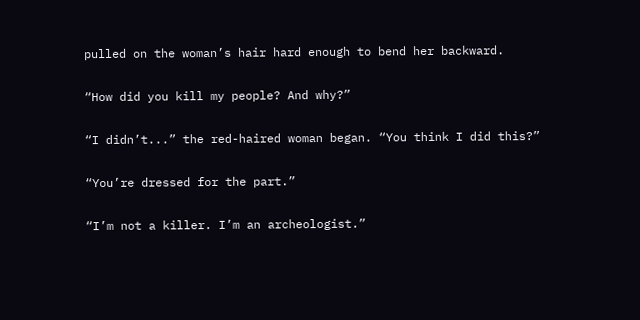pulled on the woman’s hair hard enough to bend her backward.

“How did you kill my people? And why?”

“I didn’t...” the red-haired woman began. “You think I did this?”

“You’re dressed for the part.”

“I’m not a killer. I’m an archeologist.”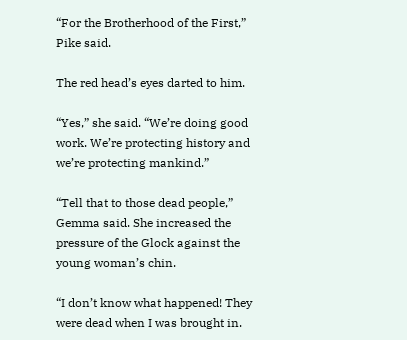“For the Brotherhood of the First,” Pike said.

The red head’s eyes darted to him.

“Yes,” she said. “We’re doing good work. We’re protecting history and we’re protecting mankind.”

“Tell that to those dead people,” Gemma said. She increased the pressure of the Glock against the young woman’s chin.

“I don’t know what happened! They were dead when I was brought in.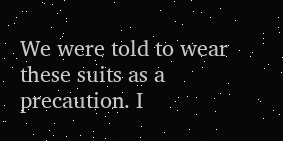We were told to wear these suits as a precaution. I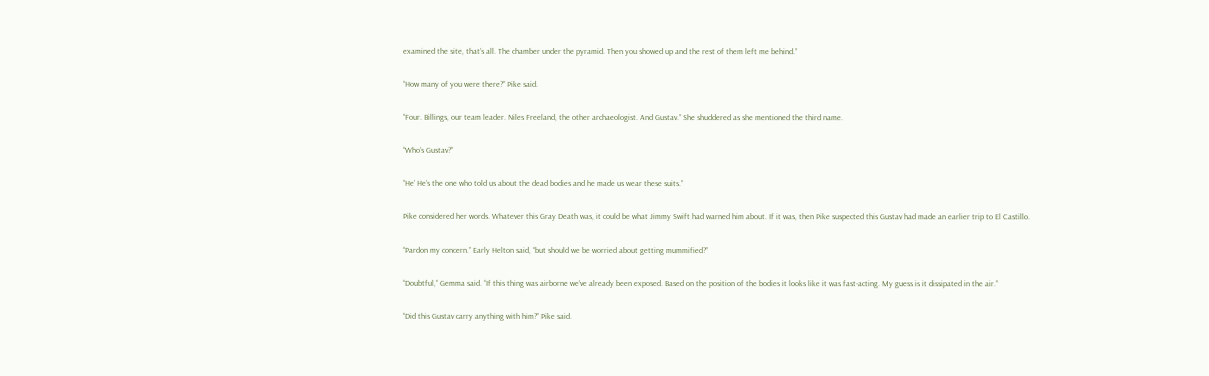examined the site, that’s all. The chamber under the pyramid. Then you showed up and the rest of them left me behind.”

“How many of you were there?” Pike said.

“Four. Billings, our team leader. Niles Freeland, the other archaeologist. And Gustav.” She shuddered as she mentioned the third name.

“Who’s Gustav?”

“He’ He’s the one who told us about the dead bodies and he made us wear these suits.”

Pike considered her words. Whatever this Gray Death was, it could be what Jimmy Swift had warned him about. If it was, then Pike suspected this Gustav had made an earlier trip to El Castillo.

“Pardon my concern.” Early Helton said, “but should we be worried about getting mummified?”

“Doubtful,” Gemma said. “If this thing was airborne we’ve already been exposed. Based on the position of the bodies it looks like it was fast-acting. My guess is it dissipated in the air.”

“Did this Gustav carry anything with him?” Pike said.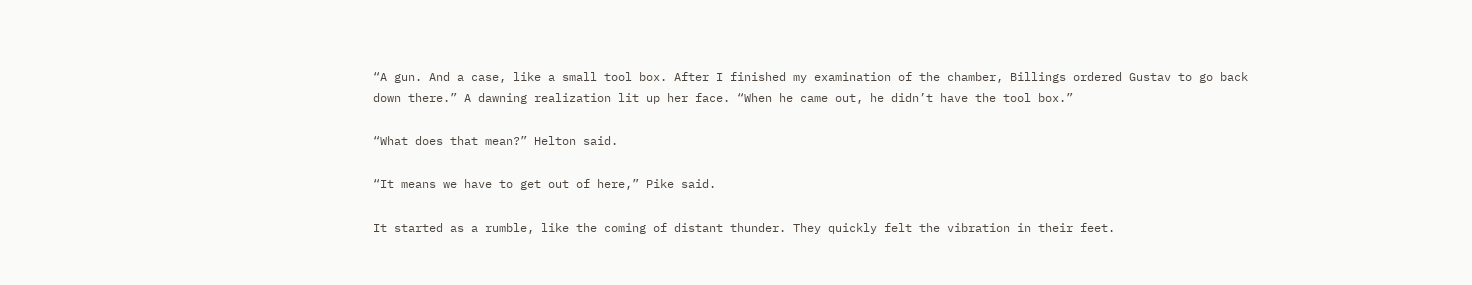“A gun. And a case, like a small tool box. After I finished my examination of the chamber, Billings ordered Gustav to go back down there.” A dawning realization lit up her face. “When he came out, he didn’t have the tool box.”

“What does that mean?” Helton said.

“It means we have to get out of here,” Pike said.

It started as a rumble, like the coming of distant thunder. They quickly felt the vibration in their feet.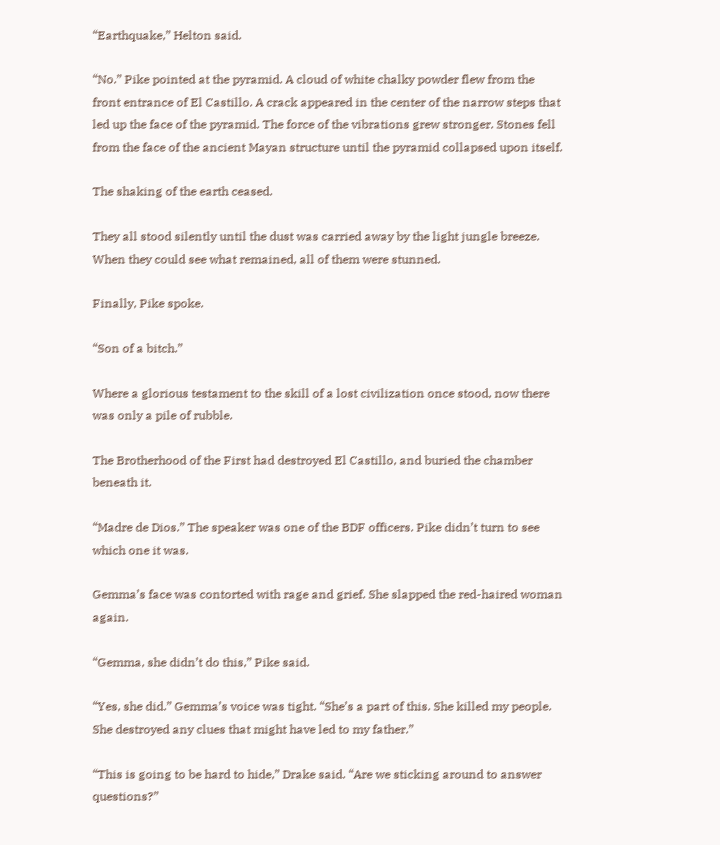“Earthquake,” Helton said.

“No.” Pike pointed at the pyramid. A cloud of white chalky powder flew from the front entrance of El Castillo. A crack appeared in the center of the narrow steps that led up the face of the pyramid. The force of the vibrations grew stronger. Stones fell from the face of the ancient Mayan structure until the pyramid collapsed upon itself.

The shaking of the earth ceased.

They all stood silently until the dust was carried away by the light jungle breeze. When they could see what remained, all of them were stunned.

Finally, Pike spoke.

“Son of a bitch.”

Where a glorious testament to the skill of a lost civilization once stood, now there was only a pile of rubble.

The Brotherhood of the First had destroyed El Castillo, and buried the chamber beneath it.

“Madre de Dios.” The speaker was one of the BDF officers. Pike didn’t turn to see which one it was.

Gemma’s face was contorted with rage and grief. She slapped the red-haired woman again.

“Gemma, she didn’t do this,” Pike said.

“Yes, she did.” Gemma’s voice was tight. “She’s a part of this. She killed my people. She destroyed any clues that might have led to my father.”

“This is going to be hard to hide,” Drake said. “Are we sticking around to answer questions?”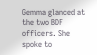Gemma glanced at the two BDF officers. She spoke to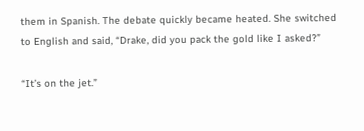them in Spanish. The debate quickly became heated. She switched to English and said, “Drake, did you pack the gold like I asked?”

“It’s on the jet.”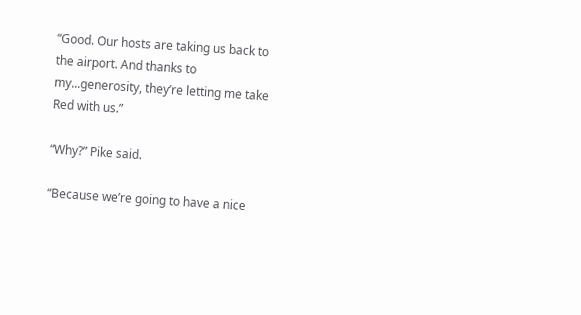“Good. Our hosts are taking us back to the airport. And thanks to my...generosity, they’re letting me take Red with us.”

“Why?” Pike said.

“Because we’re going to have a nice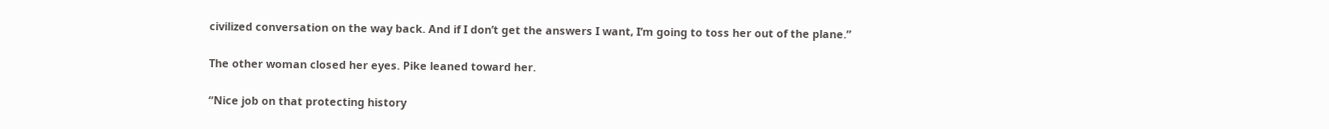civilized conversation on the way back. And if I don’t get the answers I want, I’m going to toss her out of the plane.”

The other woman closed her eyes. Pike leaned toward her.

“Nice job on that protecting history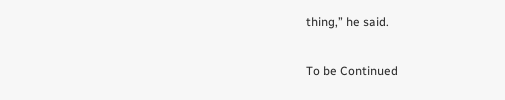thing,” he said.

To be Continued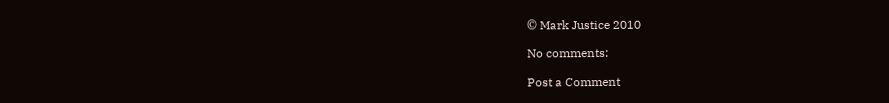© Mark Justice 2010

No comments:

Post a Comment